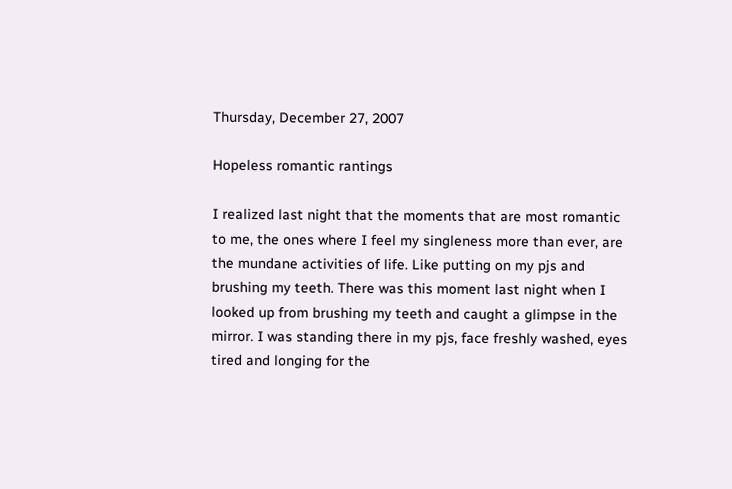Thursday, December 27, 2007

Hopeless romantic rantings

I realized last night that the moments that are most romantic to me, the ones where I feel my singleness more than ever, are the mundane activities of life. Like putting on my pjs and brushing my teeth. There was this moment last night when I looked up from brushing my teeth and caught a glimpse in the mirror. I was standing there in my pjs, face freshly washed, eyes tired and longing for the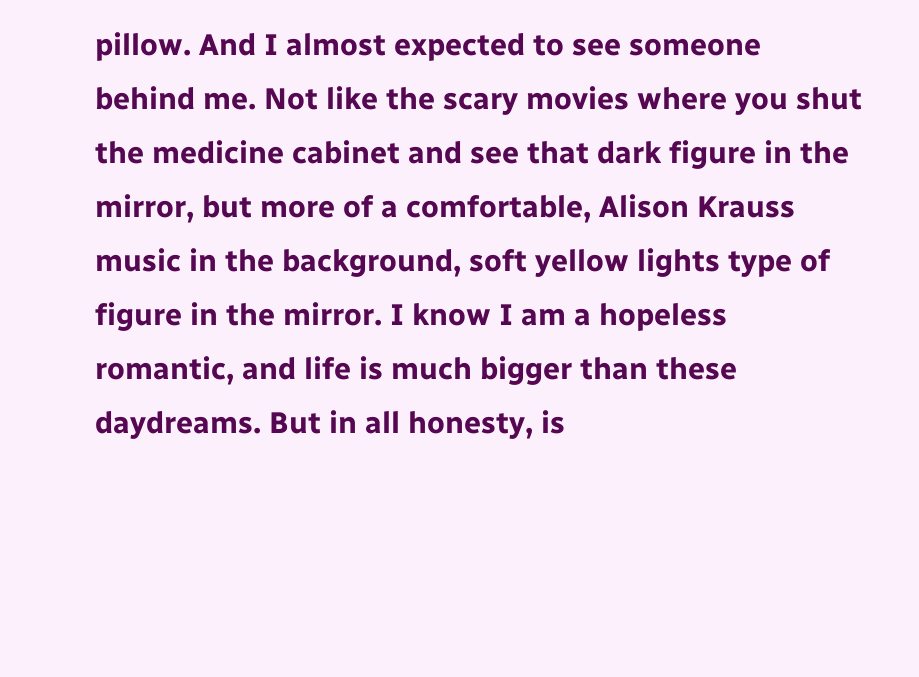pillow. And I almost expected to see someone behind me. Not like the scary movies where you shut the medicine cabinet and see that dark figure in the mirror, but more of a comfortable, Alison Krauss music in the background, soft yellow lights type of figure in the mirror. I know I am a hopeless romantic, and life is much bigger than these daydreams. But in all honesty, is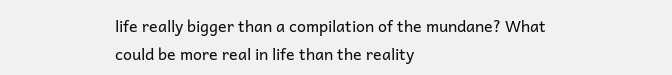life really bigger than a compilation of the mundane? What could be more real in life than the reality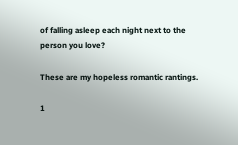of falling asleep each night next to the person you love?

These are my hopeless romantic rantings.

1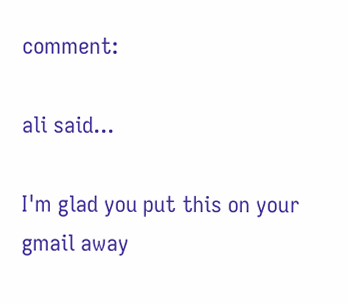comment:

ali said...

I'm glad you put this on your gmail away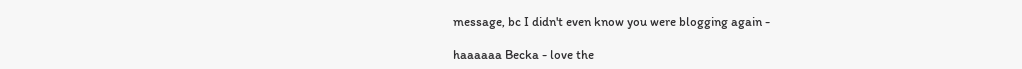message, bc I didn't even know you were blogging again -

haaaaaa Becka - love the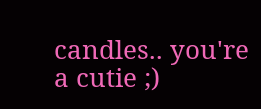candles.. you're a cutie ;)